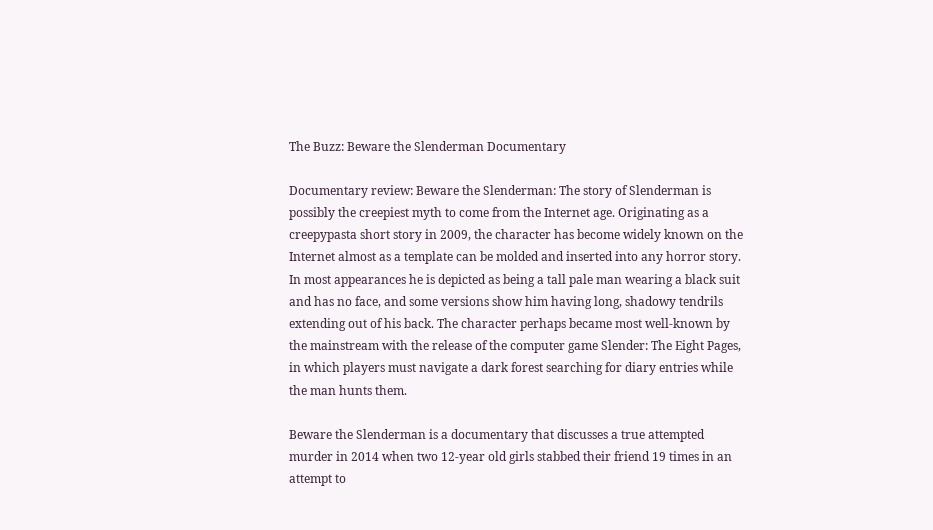The Buzz: Beware the Slenderman Documentary

Documentary review: Beware the Slenderman: The story of Slenderman is possibly the creepiest myth to come from the Internet age. Originating as a creepypasta short story in 2009, the character has become widely known on the Internet almost as a template can be molded and inserted into any horror story. In most appearances he is depicted as being a tall pale man wearing a black suit and has no face, and some versions show him having long, shadowy tendrils extending out of his back. The character perhaps became most well-known by the mainstream with the release of the computer game Slender: The Eight Pages, in which players must navigate a dark forest searching for diary entries while the man hunts them.

Beware the Slenderman is a documentary that discusses a true attempted murder in 2014 when two 12-year old girls stabbed their friend 19 times in an attempt to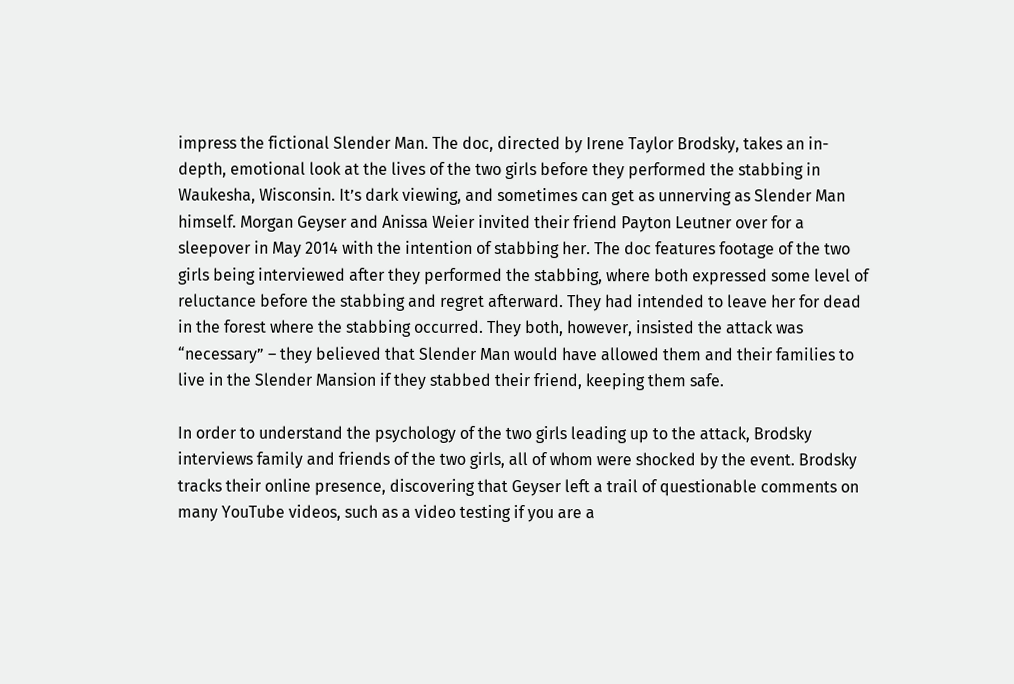impress the fictional Slender Man. The doc, directed by Irene Taylor Brodsky, takes an in-depth, emotional look at the lives of the two girls before they performed the stabbing in Waukesha, Wisconsin. It’s dark viewing, and sometimes can get as unnerving as Slender Man himself. Morgan Geyser and Anissa Weier invited their friend Payton Leutner over for a sleepover in May 2014 with the intention of stabbing her. The doc features footage of the two girls being interviewed after they performed the stabbing, where both expressed some level of reluctance before the stabbing and regret afterward. They had intended to leave her for dead in the forest where the stabbing occurred. They both, however, insisted the attack was “necessary” – they believed that Slender Man would have allowed them and their families to live in the Slender Mansion if they stabbed their friend, keeping them safe.

In order to understand the psychology of the two girls leading up to the attack, Brodsky interviews family and friends of the two girls, all of whom were shocked by the event. Brodsky tracks their online presence, discovering that Geyser left a trail of questionable comments on many YouTube videos, such as a video testing if you are a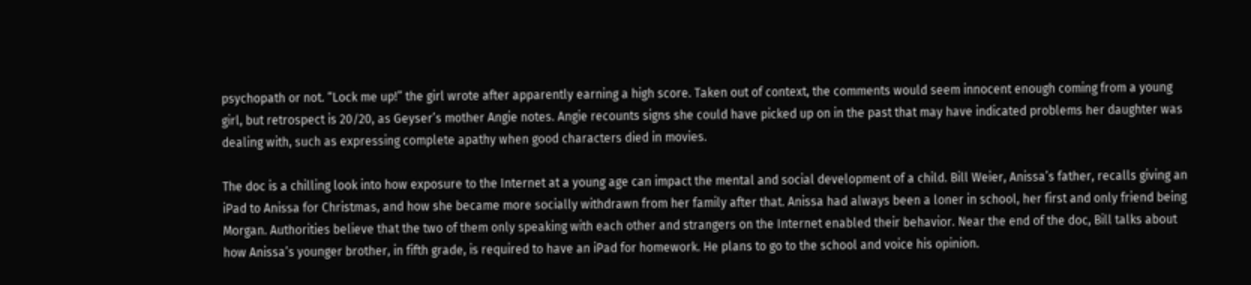psychopath or not. “Lock me up!” the girl wrote after apparently earning a high score. Taken out of context, the comments would seem innocent enough coming from a young girl, but retrospect is 20/20, as Geyser’s mother Angie notes. Angie recounts signs she could have picked up on in the past that may have indicated problems her daughter was dealing with, such as expressing complete apathy when good characters died in movies.

The doc is a chilling look into how exposure to the Internet at a young age can impact the mental and social development of a child. Bill Weier, Anissa’s father, recalls giving an iPad to Anissa for Christmas, and how she became more socially withdrawn from her family after that. Anissa had always been a loner in school, her first and only friend being Morgan. Authorities believe that the two of them only speaking with each other and strangers on the Internet enabled their behavior. Near the end of the doc, Bill talks about how Anissa’s younger brother, in fifth grade, is required to have an iPad for homework. He plans to go to the school and voice his opinion.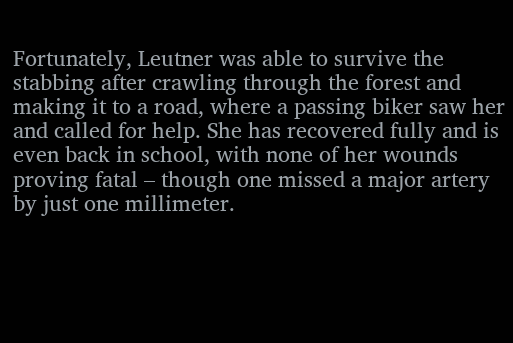Fortunately, Leutner was able to survive the stabbing after crawling through the forest and making it to a road, where a passing biker saw her and called for help. She has recovered fully and is even back in school, with none of her wounds proving fatal – though one missed a major artery by just one millimeter.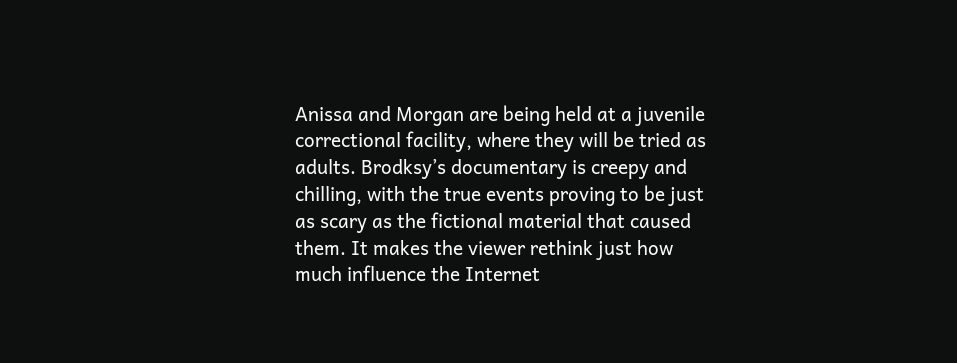Anissa and Morgan are being held at a juvenile correctional facility, where they will be tried as adults. Brodksy’s documentary is creepy and chilling, with the true events proving to be just as scary as the fictional material that caused them. It makes the viewer rethink just how much influence the Internet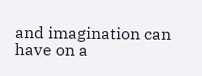and imagination can have on a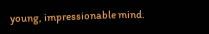young, impressionable mind.